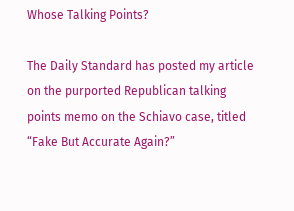Whose Talking Points?

The Daily Standard has posted my article on the purported Republican talking points memo on the Schiavo case, titled “Fake But Accurate Again?”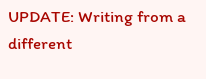UPDATE: Writing from a different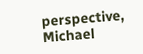perspective, Michael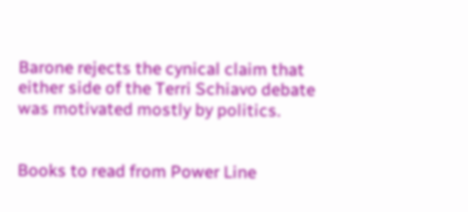Barone rejects the cynical claim that either side of the Terri Schiavo debate was motivated mostly by politics.


Books to read from Power Line